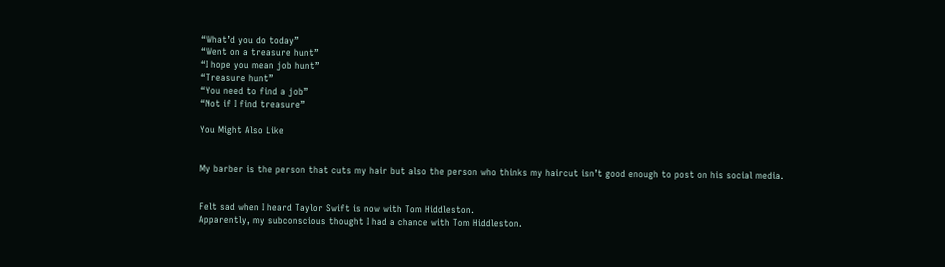“What’d you do today”
“Went on a treasure hunt”
“I hope you mean job hunt”
“Treasure hunt”
“You need to find a job”
“Not if I find treasure”

You Might Also Like


My barber is the person that cuts my hair but also the person who thinks my haircut isn’t good enough to post on his social media.


Felt sad when I heard Taylor Swift is now with Tom Hiddleston.
Apparently, my subconscious thought I had a chance with Tom Hiddleston.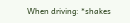When driving: *shakes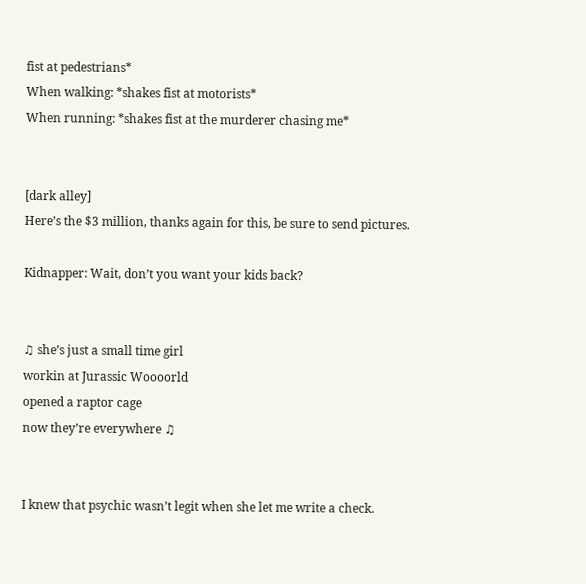fist at pedestrians*
When walking: *shakes fist at motorists*
When running: *shakes fist at the murderer chasing me*


[dark alley]
Here’s the $3 million, thanks again for this, be sure to send pictures.

Kidnapper: Wait, don’t you want your kids back?


♫ she’s just a small time girl
workin at Jurassic Woooorld
opened a raptor cage
now they’re everywhere ♫


I knew that psychic wasn’t legit when she let me write a check.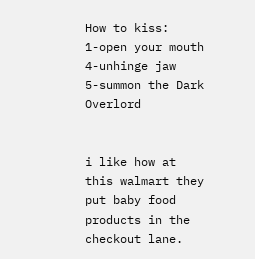How to kiss:
1-open your mouth
4-unhinge jaw
5-summon the Dark Overlord


i like how at this walmart they put baby food products in the checkout lane.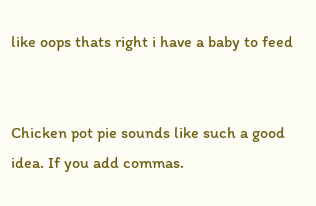like oops thats right i have a baby to feed


Chicken pot pie sounds like such a good idea. If you add commas.